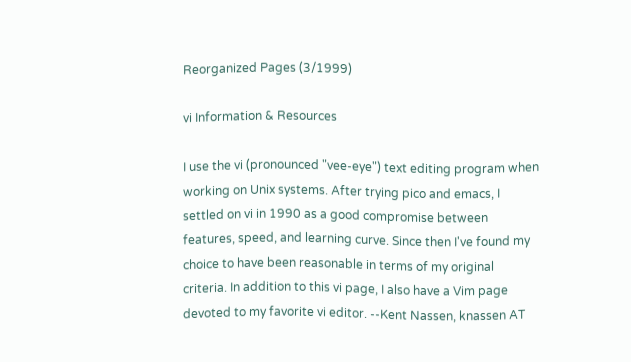Reorganized Pages (3/1999)

vi Information & Resources

I use the vi (pronounced "vee-eye") text editing program when working on Unix systems. After trying pico and emacs, I settled on vi in 1990 as a good compromise between features, speed, and learning curve. Since then I've found my choice to have been reasonable in terms of my original criteria. In addition to this vi page, I also have a Vim page devoted to my favorite vi editor. --Kent Nassen, knassen AT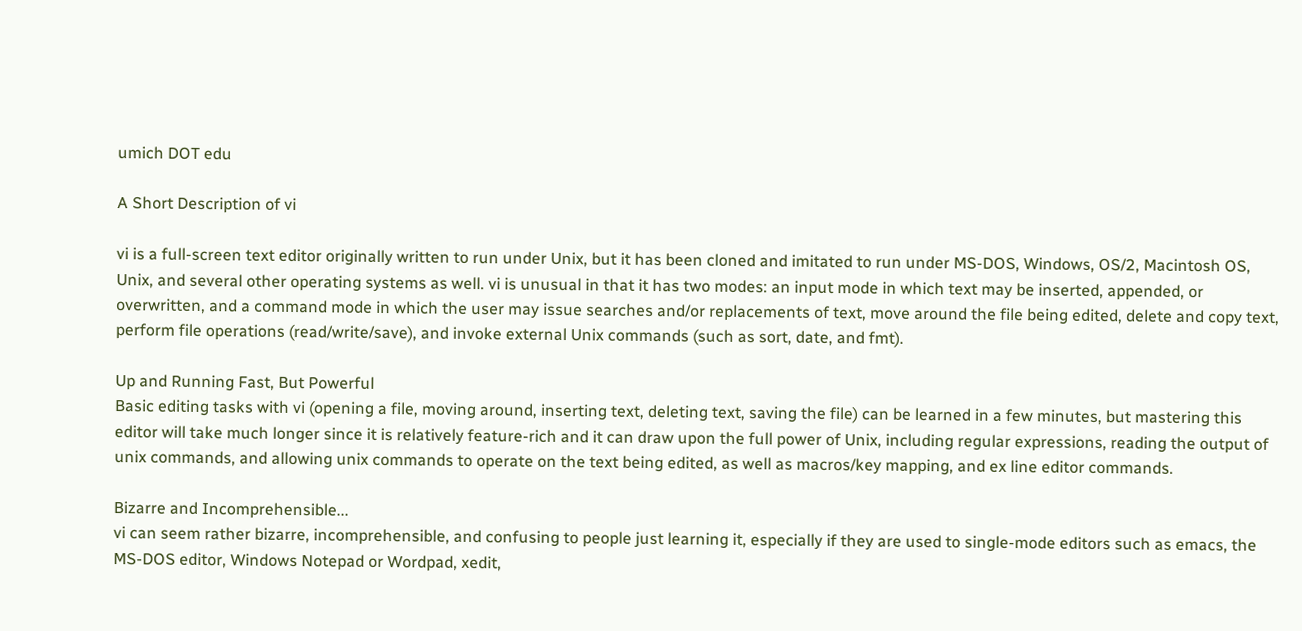umich DOT edu

A Short Description of vi

vi is a full-screen text editor originally written to run under Unix, but it has been cloned and imitated to run under MS-DOS, Windows, OS/2, Macintosh OS, Unix, and several other operating systems as well. vi is unusual in that it has two modes: an input mode in which text may be inserted, appended, or overwritten, and a command mode in which the user may issue searches and/or replacements of text, move around the file being edited, delete and copy text, perform file operations (read/write/save), and invoke external Unix commands (such as sort, date, and fmt).

Up and Running Fast, But Powerful
Basic editing tasks with vi (opening a file, moving around, inserting text, deleting text, saving the file) can be learned in a few minutes, but mastering this editor will take much longer since it is relatively feature-rich and it can draw upon the full power of Unix, including regular expressions, reading the output of unix commands, and allowing unix commands to operate on the text being edited, as well as macros/key mapping, and ex line editor commands.

Bizarre and Incomprehensible...
vi can seem rather bizarre, incomprehensible, and confusing to people just learning it, especially if they are used to single-mode editors such as emacs, the MS-DOS editor, Windows Notepad or Wordpad, xedit,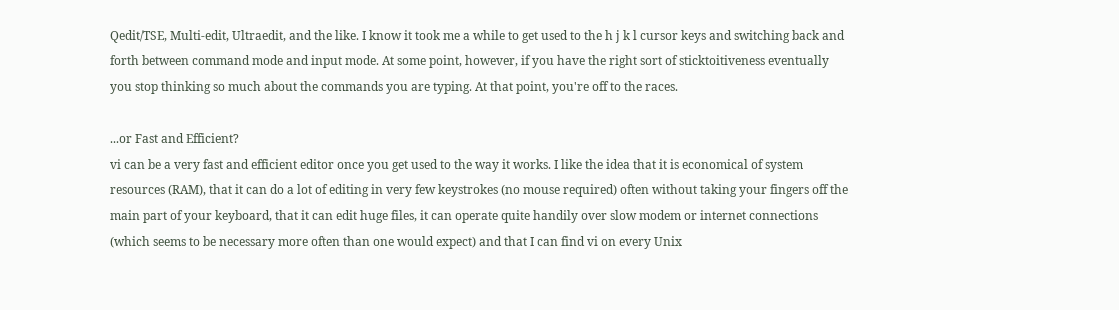Qedit/TSE, Multi-edit, Ultraedit, and the like. I know it took me a while to get used to the h j k l cursor keys and switching back and forth between command mode and input mode. At some point, however, if you have the right sort of sticktoitiveness eventually you stop thinking so much about the commands you are typing. At that point, you're off to the races.

...or Fast and Efficient?
vi can be a very fast and efficient editor once you get used to the way it works. I like the idea that it is economical of system resources (RAM), that it can do a lot of editing in very few keystrokes (no mouse required) often without taking your fingers off the main part of your keyboard, that it can edit huge files, it can operate quite handily over slow modem or internet connections (which seems to be necessary more often than one would expect) and that I can find vi on every Unix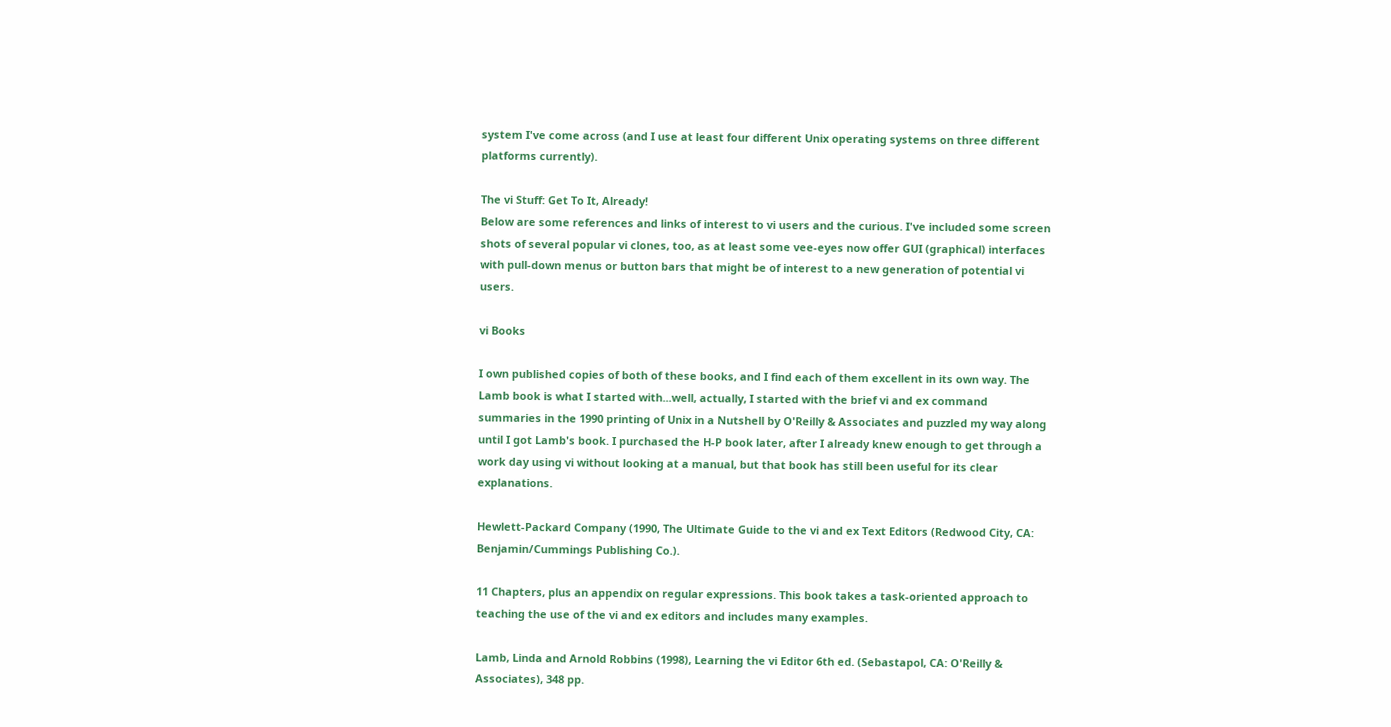system I've come across (and I use at least four different Unix operating systems on three different platforms currently).

The vi Stuff: Get To It, Already!
Below are some references and links of interest to vi users and the curious. I've included some screen shots of several popular vi clones, too, as at least some vee-eyes now offer GUI (graphical) interfaces with pull-down menus or button bars that might be of interest to a new generation of potential vi users.

vi Books

I own published copies of both of these books, and I find each of them excellent in its own way. The Lamb book is what I started with...well, actually, I started with the brief vi and ex command summaries in the 1990 printing of Unix in a Nutshell by O'Reilly & Associates and puzzled my way along until I got Lamb's book. I purchased the H-P book later, after I already knew enough to get through a work day using vi without looking at a manual, but that book has still been useful for its clear explanations.

Hewlett-Packard Company (1990, The Ultimate Guide to the vi and ex Text Editors (Redwood City, CA: Benjamin/Cummings Publishing Co.).

11 Chapters, plus an appendix on regular expressions. This book takes a task-oriented approach to teaching the use of the vi and ex editors and includes many examples.

Lamb, Linda and Arnold Robbins (1998), Learning the vi Editor 6th ed. (Sebastapol, CA: O'Reilly & Associates), 348 pp.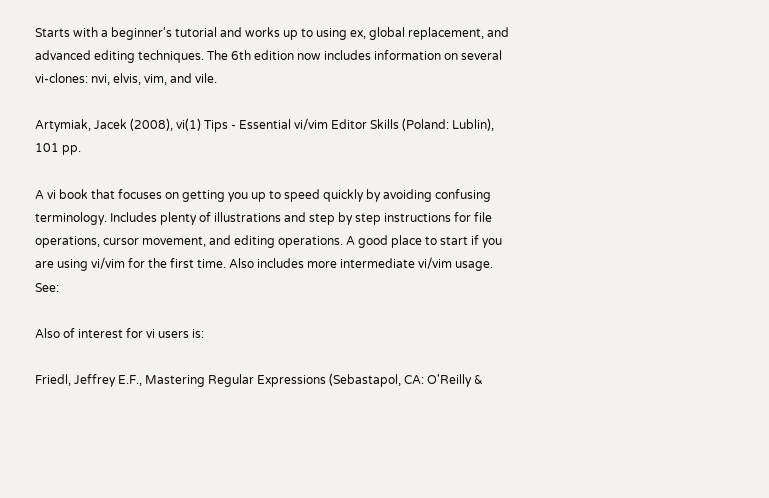Starts with a beginner's tutorial and works up to using ex, global replacement, and advanced editing techniques. The 6th edition now includes information on several vi-clones: nvi, elvis, vim, and vile.

Artymiak, Jacek (2008), vi(1) Tips - Essential vi/vim Editor Skills (Poland: Lublin), 101 pp.

A vi book that focuses on getting you up to speed quickly by avoiding confusing terminology. Includes plenty of illustrations and step by step instructions for file operations, cursor movement, and editing operations. A good place to start if you are using vi/vim for the first time. Also includes more intermediate vi/vim usage. See:

Also of interest for vi users is:

Friedl, Jeffrey E.F., Mastering Regular Expressions (Sebastapol, CA: O'Reilly &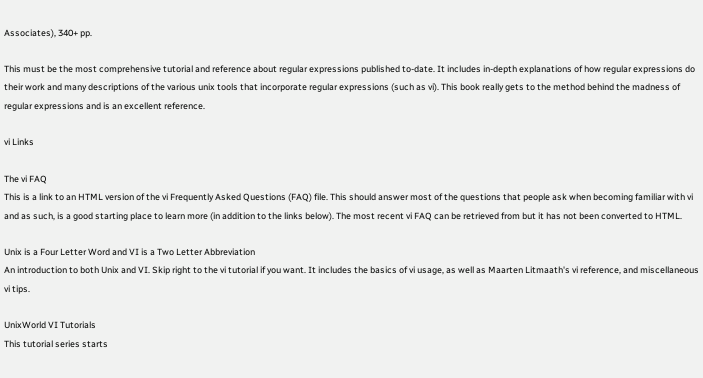Associates), 340+ pp.

This must be the most comprehensive tutorial and reference about regular expressions published to-date. It includes in-depth explanations of how regular expressions do their work and many descriptions of the various unix tools that incorporate regular expressions (such as vi). This book really gets to the method behind the madness of regular expressions and is an excellent reference.

vi Links

The vi FAQ
This is a link to an HTML version of the vi Frequently Asked Questions (FAQ) file. This should answer most of the questions that people ask when becoming familiar with vi and as such, is a good starting place to learn more (in addition to the links below). The most recent vi FAQ can be retrieved from but it has not been converted to HTML.

Unix is a Four Letter Word and VI is a Two Letter Abbreviation
An introduction to both Unix and VI. Skip right to the vi tutorial if you want. It includes the basics of vi usage, as well as Maarten Litmaath's vi reference, and miscellaneous vi tips.

UnixWorld VI Tutorials
This tutorial series starts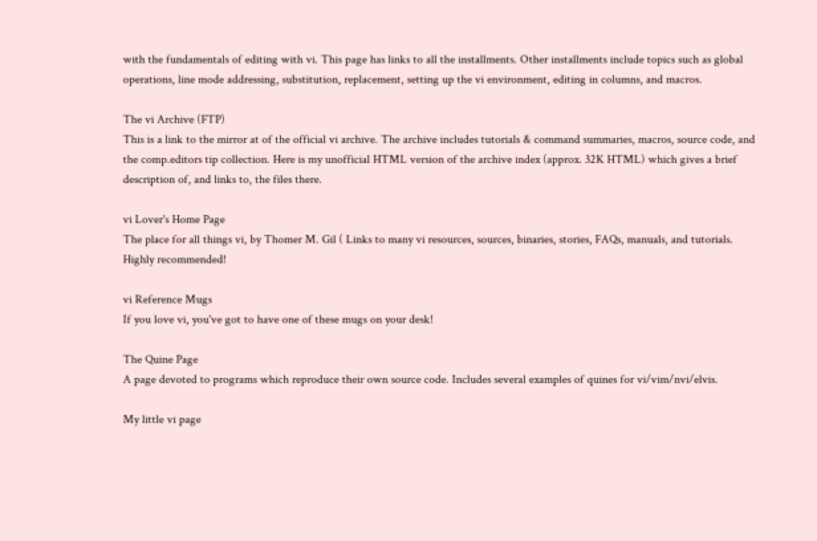with the fundamentals of editing with vi. This page has links to all the installments. Other installments include topics such as global operations, line mode addressing, substitution, replacement, setting up the vi environment, editing in columns, and macros.

The vi Archive (FTP)
This is a link to the mirror at of the official vi archive. The archive includes tutorials & command summaries, macros, source code, and the comp.editors tip collection. Here is my unofficial HTML version of the archive index (approx. 32K HTML) which gives a brief description of, and links to, the files there.

vi Lover's Home Page
The place for all things vi, by Thomer M. Gil ( Links to many vi resources, sources, binaries, stories, FAQs, manuals, and tutorials. Highly recommended!

vi Reference Mugs
If you love vi, you've got to have one of these mugs on your desk!

The Quine Page
A page devoted to programs which reproduce their own source code. Includes several examples of quines for vi/vim/nvi/elvis.

My little vi page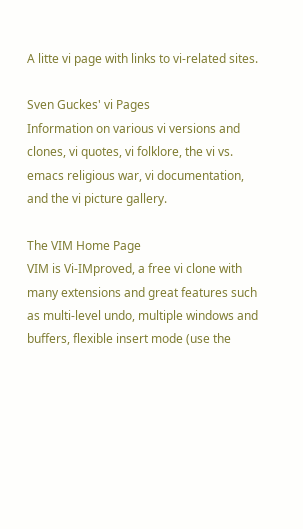A litte vi page with links to vi-related sites.

Sven Guckes' vi Pages
Information on various vi versions and clones, vi quotes, vi folklore, the vi vs. emacs religious war, vi documentation, and the vi picture gallery.

The VIM Home Page
VIM is Vi-IMproved, a free vi clone with many extensions and great features such as multi-level undo, multiple windows and buffers, flexible insert mode (use the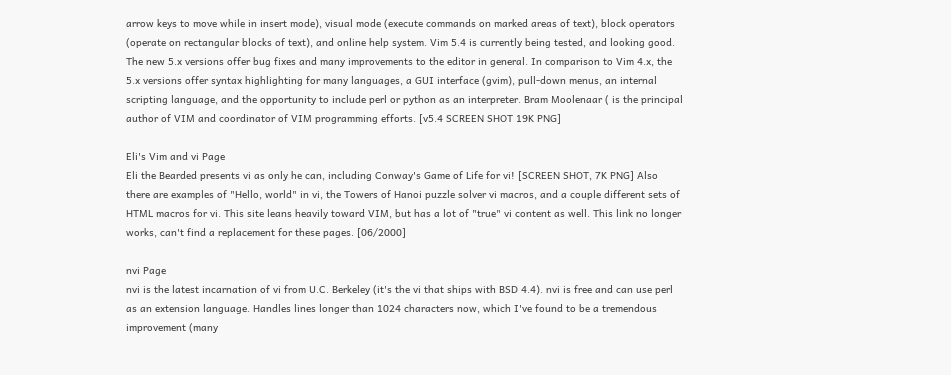arrow keys to move while in insert mode), visual mode (execute commands on marked areas of text), block operators (operate on rectangular blocks of text), and online help system. Vim 5.4 is currently being tested, and looking good. The new 5.x versions offer bug fixes and many improvements to the editor in general. In comparison to Vim 4.x, the 5.x versions offer syntax highlighting for many languages, a GUI interface (gvim), pull-down menus, an internal scripting language, and the opportunity to include perl or python as an interpreter. Bram Moolenaar ( is the principal author of VIM and coordinator of VIM programming efforts. [v5.4 SCREEN SHOT 19K PNG]

Eli's Vim and vi Page
Eli the Bearded presents vi as only he can, including Conway's Game of Life for vi! [SCREEN SHOT, 7K PNG] Also there are examples of "Hello, world" in vi, the Towers of Hanoi puzzle solver vi macros, and a couple different sets of HTML macros for vi. This site leans heavily toward VIM, but has a lot of "true" vi content as well. This link no longer works, can't find a replacement for these pages. [06/2000]

nvi Page
nvi is the latest incarnation of vi from U.C. Berkeley (it's the vi that ships with BSD 4.4). nvi is free and can use perl as an extension language. Handles lines longer than 1024 characters now, which I've found to be a tremendous improvement (many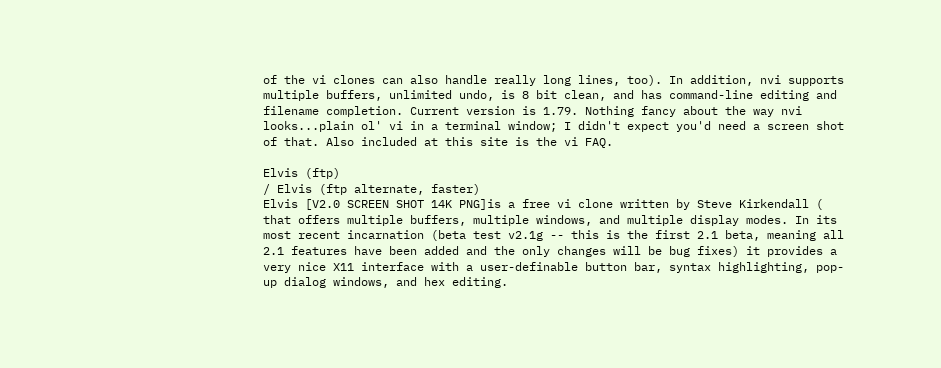of the vi clones can also handle really long lines, too). In addition, nvi supports multiple buffers, unlimited undo, is 8 bit clean, and has command-line editing and filename completion. Current version is 1.79. Nothing fancy about the way nvi looks...plain ol' vi in a terminal window; I didn't expect you'd need a screen shot of that. Also included at this site is the vi FAQ.

Elvis (ftp)
/ Elvis (ftp alternate, faster)
Elvis [V2.0 SCREEN SHOT 14K PNG]is a free vi clone written by Steve Kirkendall ( that offers multiple buffers, multiple windows, and multiple display modes. In its most recent incarnation (beta test v2.1g -- this is the first 2.1 beta, meaning all 2.1 features have been added and the only changes will be bug fixes) it provides a very nice X11 interface with a user-definable button bar, syntax highlighting, pop-up dialog windows, and hex editing.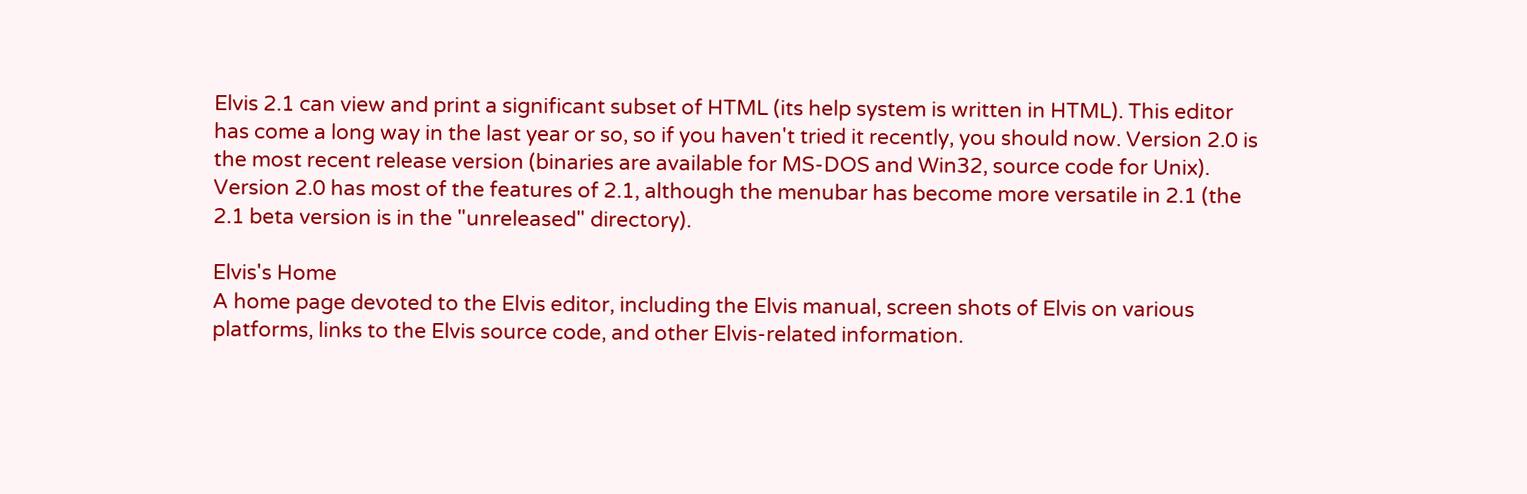Elvis 2.1 can view and print a significant subset of HTML (its help system is written in HTML). This editor has come a long way in the last year or so, so if you haven't tried it recently, you should now. Version 2.0 is the most recent release version (binaries are available for MS-DOS and Win32, source code for Unix). Version 2.0 has most of the features of 2.1, although the menubar has become more versatile in 2.1 (the 2.1 beta version is in the "unreleased" directory).

Elvis's Home
A home page devoted to the Elvis editor, including the Elvis manual, screen shots of Elvis on various platforms, links to the Elvis source code, and other Elvis-related information.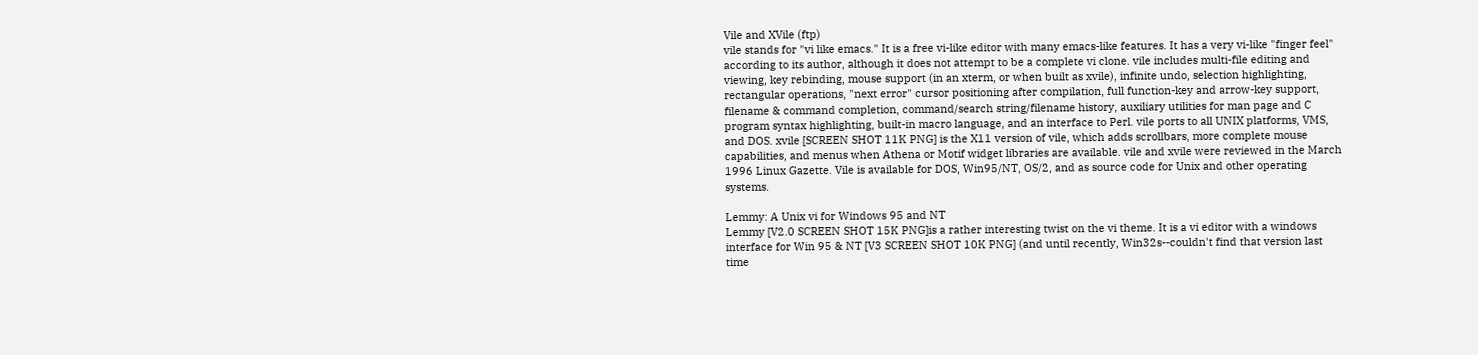Vile and XVile (ftp)
vile stands for "vi like emacs." It is a free vi-like editor with many emacs-like features. It has a very vi-like "finger feel" according to its author, although it does not attempt to be a complete vi clone. vile includes multi-file editing and viewing, key rebinding, mouse support (in an xterm, or when built as xvile), infinite undo, selection highlighting, rectangular operations, "next error" cursor positioning after compilation, full function-key and arrow-key support, filename & command completion, command/search string/filename history, auxiliary utilities for man page and C program syntax highlighting, built-in macro language, and an interface to Perl. vile ports to all UNIX platforms, VMS, and DOS. xvile [SCREEN SHOT 11K PNG] is the X11 version of vile, which adds scrollbars, more complete mouse capabilities, and menus when Athena or Motif widget libraries are available. vile and xvile were reviewed in the March 1996 Linux Gazette. Vile is available for DOS, Win95/NT, OS/2, and as source code for Unix and other operating systems.

Lemmy: A Unix vi for Windows 95 and NT
Lemmy [V2.0 SCREEN SHOT 15K PNG]is a rather interesting twist on the vi theme. It is a vi editor with a windows interface for Win 95 & NT [V3 SCREEN SHOT 10K PNG] (and until recently, Win32s--couldn't find that version last time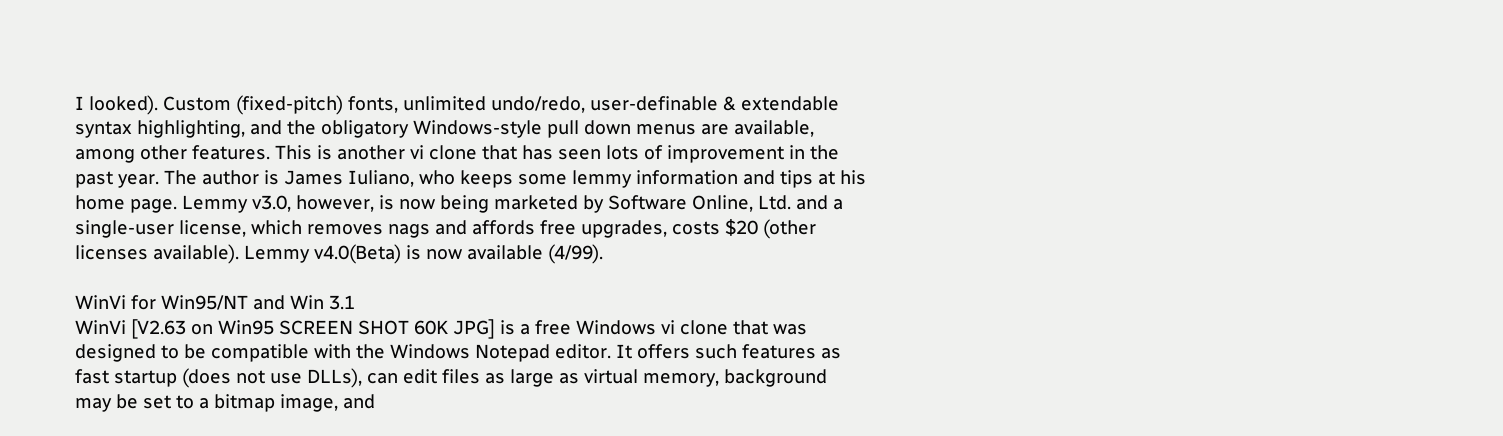I looked). Custom (fixed-pitch) fonts, unlimited undo/redo, user-definable & extendable syntax highlighting, and the obligatory Windows-style pull down menus are available, among other features. This is another vi clone that has seen lots of improvement in the past year. The author is James Iuliano, who keeps some lemmy information and tips at his home page. Lemmy v3.0, however, is now being marketed by Software Online, Ltd. and a single-user license, which removes nags and affords free upgrades, costs $20 (other licenses available). Lemmy v4.0(Beta) is now available (4/99).

WinVi for Win95/NT and Win 3.1
WinVi [V2.63 on Win95 SCREEN SHOT 60K JPG] is a free Windows vi clone that was designed to be compatible with the Windows Notepad editor. It offers such features as fast startup (does not use DLLs), can edit files as large as virtual memory, background may be set to a bitmap image, and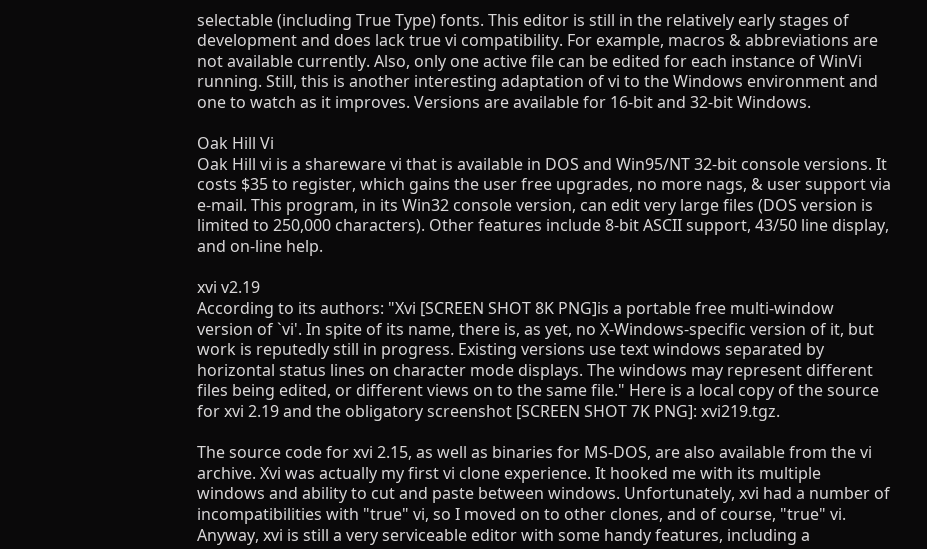selectable (including True Type) fonts. This editor is still in the relatively early stages of development and does lack true vi compatibility. For example, macros & abbreviations are not available currently. Also, only one active file can be edited for each instance of WinVi running. Still, this is another interesting adaptation of vi to the Windows environment and one to watch as it improves. Versions are available for 16-bit and 32-bit Windows.

Oak Hill Vi
Oak Hill vi is a shareware vi that is available in DOS and Win95/NT 32-bit console versions. It costs $35 to register, which gains the user free upgrades, no more nags, & user support via e-mail. This program, in its Win32 console version, can edit very large files (DOS version is limited to 250,000 characters). Other features include 8-bit ASCII support, 43/50 line display, and on-line help.

xvi v2.19
According to its authors: "Xvi [SCREEN SHOT 8K PNG]is a portable free multi-window version of `vi'. In spite of its name, there is, as yet, no X-Windows-specific version of it, but work is reputedly still in progress. Existing versions use text windows separated by horizontal status lines on character mode displays. The windows may represent different files being edited, or different views on to the same file." Here is a local copy of the source for xvi 2.19 and the obligatory screenshot [SCREEN SHOT 7K PNG]: xvi219.tgz.

The source code for xvi 2.15, as well as binaries for MS-DOS, are also available from the vi archive. Xvi was actually my first vi clone experience. It hooked me with its multiple windows and ability to cut and paste between windows. Unfortunately, xvi had a number of incompatibilities with "true" vi, so I moved on to other clones, and of course, "true" vi. Anyway, xvi is still a very serviceable editor with some handy features, including a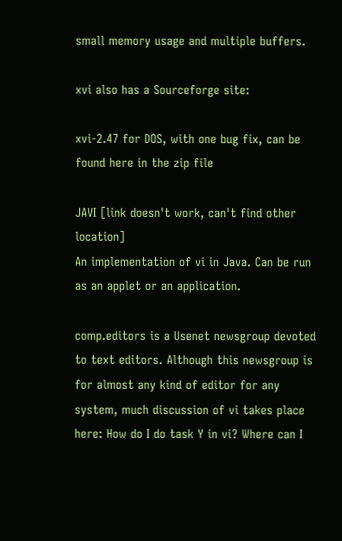small memory usage and multiple buffers.

xvi also has a Sourceforge site:

xvi-2.47 for DOS, with one bug fix, can be found here in the zip file

JAVI [link doesn't work, can't find other location]
An implementation of vi in Java. Can be run as an applet or an application.

comp.editors is a Usenet newsgroup devoted to text editors. Although this newsgroup is for almost any kind of editor for any system, much discussion of vi takes place here: How do I do task Y in vi? Where can I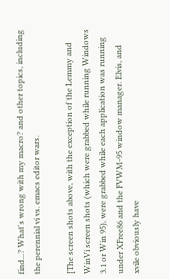find...? What's wrong with my macro? and other topics, including the perennial vi vs. emacs editor wars.

[The screen shots above, with the exception of the Lemmy and WinVi screen shots (which were grabbed while running Windows 3.1 or Win 95), were grabbed while each application was running under XFree86 and the FVWM-95 window manager. Elvis, and xvile obviously have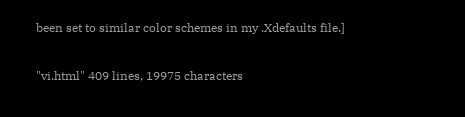been set to similar color schemes in my .Xdefaults file.]

"vi.html" 409 lines, 19975 characters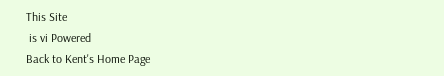This Site
 is vi Powered
Back to Kent's Home Page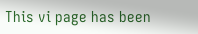This vi page has been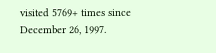visited 5769+ times since December 26, 1997.